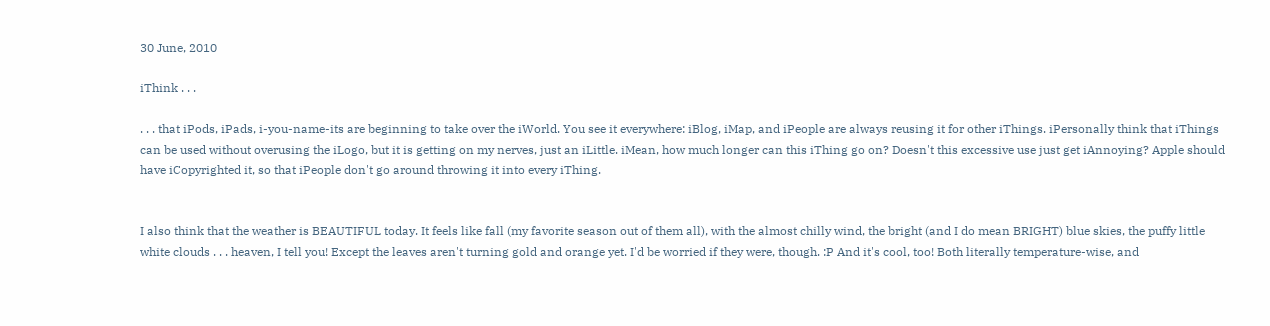30 June, 2010

iThink . . .

. . . that iPods, iPads, i-you-name-its are beginning to take over the iWorld. You see it everywhere: iBlog, iMap, and iPeople are always reusing it for other iThings. iPersonally think that iThings can be used without overusing the iLogo, but it is getting on my nerves, just an iLittle. iMean, how much longer can this iThing go on? Doesn't this excessive use just get iAnnoying? Apple should have iCopyrighted it, so that iPeople don't go around throwing it into every iThing.


I also think that the weather is BEAUTIFUL today. It feels like fall (my favorite season out of them all), with the almost chilly wind, the bright (and I do mean BRIGHT) blue skies, the puffy little white clouds . . . heaven, I tell you! Except the leaves aren't turning gold and orange yet. I'd be worried if they were, though. :P And it's cool, too! Both literally temperature-wise, and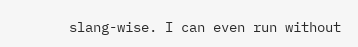slang-wise. I can even run without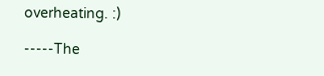overheating. :)

-----The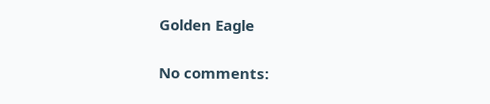Golden Eagle

No comments: